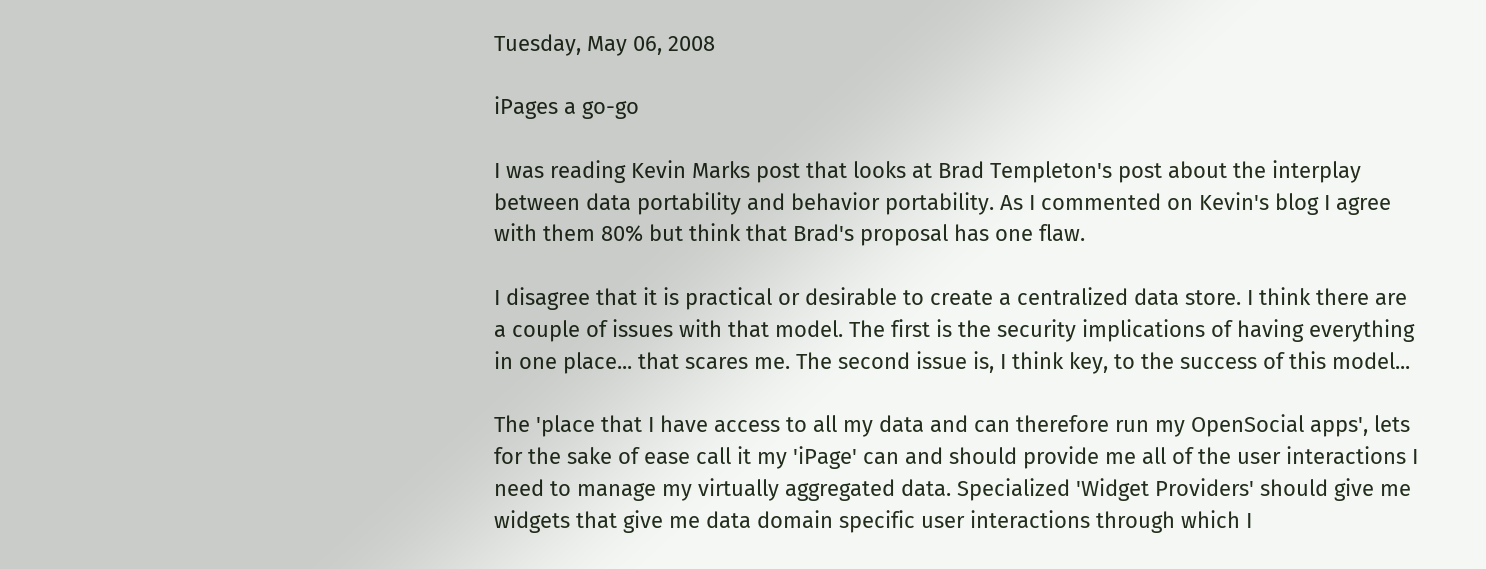Tuesday, May 06, 2008

iPages a go-go

I was reading Kevin Marks post that looks at Brad Templeton's post about the interplay between data portability and behavior portability. As I commented on Kevin's blog I agree with them 80% but think that Brad's proposal has one flaw.

I disagree that it is practical or desirable to create a centralized data store. I think there are a couple of issues with that model. The first is the security implications of having everything in one place... that scares me. The second issue is, I think key, to the success of this model...

The 'place that I have access to all my data and can therefore run my OpenSocial apps', lets for the sake of ease call it my 'iPage' can and should provide me all of the user interactions I need to manage my virtually aggregated data. Specialized 'Widget Providers' should give me widgets that give me data domain specific user interactions through which I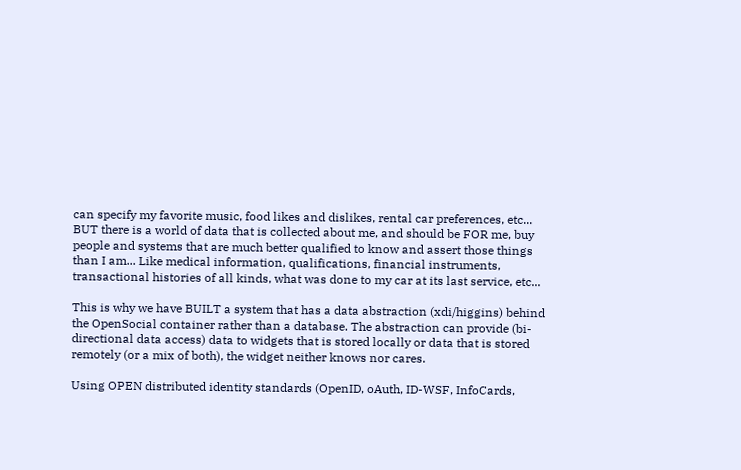can specify my favorite music, food likes and dislikes, rental car preferences, etc... BUT there is a world of data that is collected about me, and should be FOR me, buy people and systems that are much better qualified to know and assert those things than I am... Like medical information, qualifications, financial instruments, transactional histories of all kinds, what was done to my car at its last service, etc...

This is why we have BUILT a system that has a data abstraction (xdi/higgins) behind the OpenSocial container rather than a database. The abstraction can provide (bi-directional data access) data to widgets that is stored locally or data that is stored remotely (or a mix of both), the widget neither knows nor cares.

Using OPEN distributed identity standards (OpenID, oAuth, ID-WSF, InfoCards,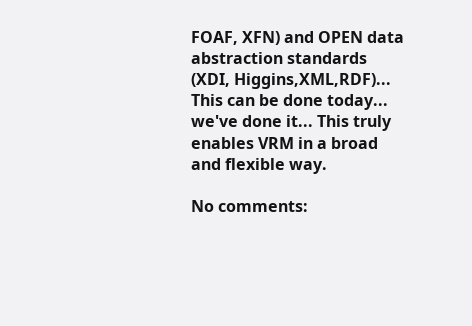FOAF, XFN) and OPEN data abstraction standards (XDI, Higgins,XML,RDF)... This can be done today... we've done it... This truly enables VRM in a broad and flexible way.

No comments: